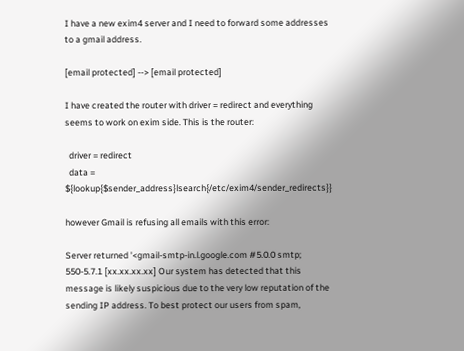I have a new exim4 server and I need to forward some addresses to a gmail address.

[email protected] --> [email protected]

I have created the router with driver = redirect and everything seems to work on exim side. This is the router:

  driver = redirect
  data = ${lookup{$sender_address}lsearch{/etc/exim4/sender_redirects}}

however Gmail is refusing all emails with this error:

Server returned '<gmail-smtp-in.l.google.com #5.0.0 smtp; 550-5.7.1 [xx.xx.xx.xx] Our system has detected that this message is likely suspicious due to the very low reputation of the sending IP address. To best protect our users from spam,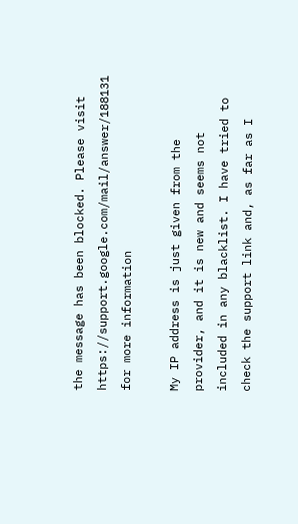the message has been blocked. Please visit https://support.google.com/mail/answer/188131 for more information

My IP address is just given from the provider, and it is new and seems not included in any blacklist. I have tried to check the support link and, as far as I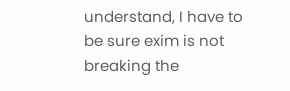understand, I have to be sure exim is not breaking the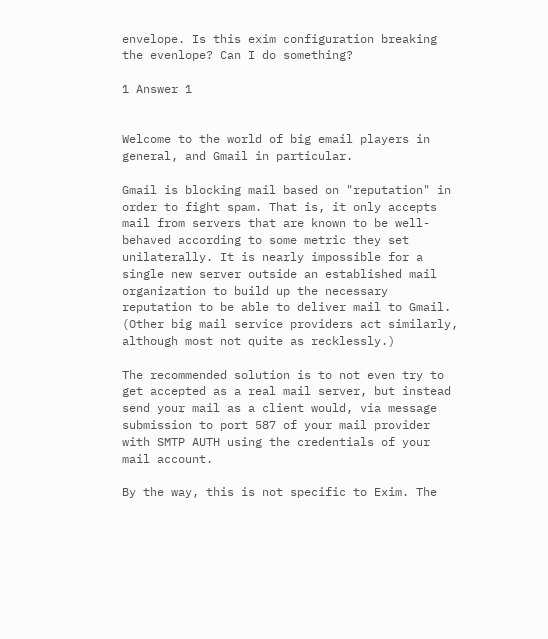envelope. Is this exim configuration breaking the evenlope? Can I do something?

1 Answer 1


Welcome to the world of big email players in general, and Gmail in particular.

Gmail is blocking mail based on "reputation" in order to fight spam. That is, it only accepts mail from servers that are known to be well-behaved according to some metric they set unilaterally. It is nearly impossible for a single new server outside an established mail organization to build up the necessary reputation to be able to deliver mail to Gmail. (Other big mail service providers act similarly, although most not quite as recklessly.)

The recommended solution is to not even try to get accepted as a real mail server, but instead send your mail as a client would, via message submission to port 587 of your mail provider with SMTP AUTH using the credentials of your mail account.

By the way, this is not specific to Exim. The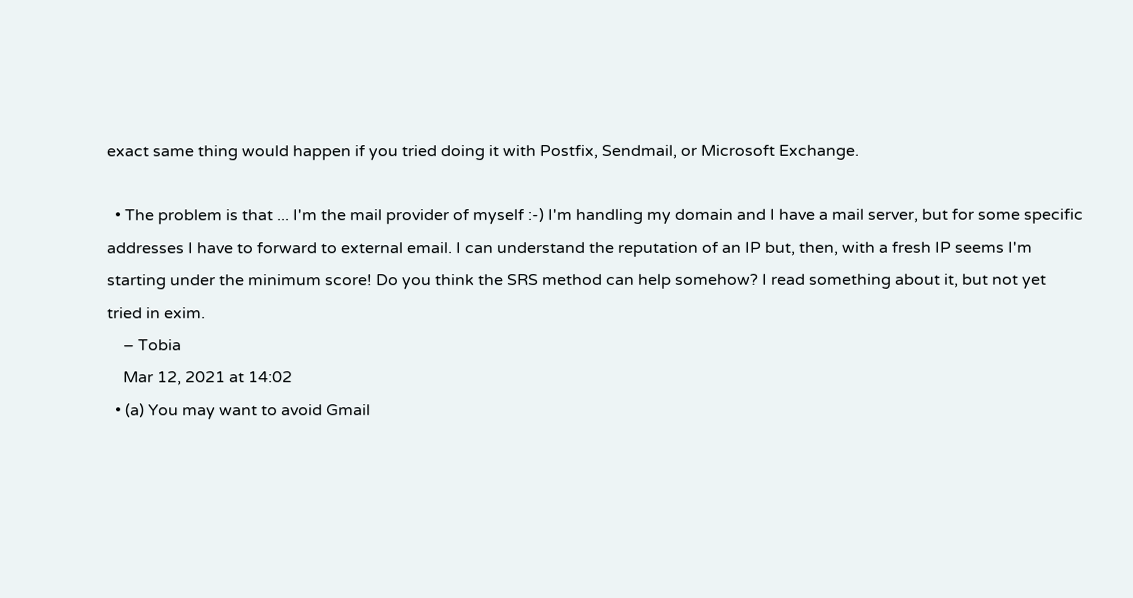exact same thing would happen if you tried doing it with Postfix, Sendmail, or Microsoft Exchange.

  • The problem is that ... I'm the mail provider of myself :-) I'm handling my domain and I have a mail server, but for some specific addresses I have to forward to external email. I can understand the reputation of an IP but, then, with a fresh IP seems I'm starting under the minimum score! Do you think the SRS method can help somehow? I read something about it, but not yet tried in exim.
    – Tobia
    Mar 12, 2021 at 14:02
  • (a) You may want to avoid Gmail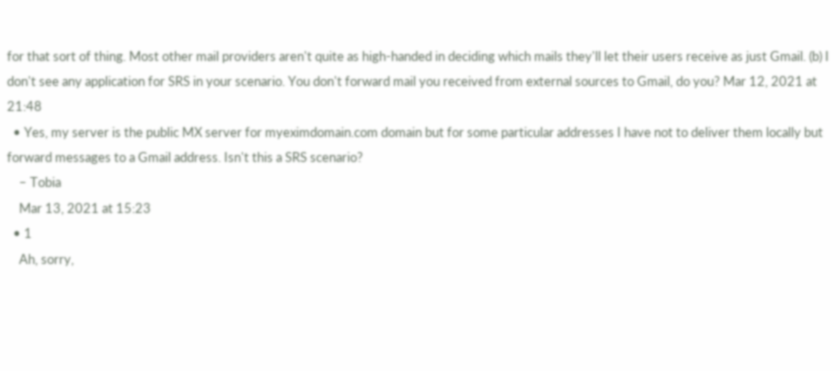for that sort of thing. Most other mail providers aren't quite as high-handed in deciding which mails they'll let their users receive as just Gmail. (b) I don't see any application for SRS in your scenario. You don't forward mail you received from external sources to Gmail, do you? Mar 12, 2021 at 21:48
  • Yes, my server is the public MX server for myeximdomain.com domain but for some particular addresses I have not to deliver them locally but forward messages to a Gmail address. Isn't this a SRS scenario?
    – Tobia
    Mar 13, 2021 at 15:23
  • 1
    Ah, sorry,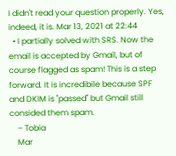I didn't read your question properly. Yes, indeed, it is. Mar 13, 2021 at 22:44
  • I partially solved with SRS. Now the email is accepted by Gmail, but of course flagged as spam! This is a step forward. It is incredibile because SPF and DKIM is "passed" but Gmail still consided them spam.
    – Tobia
    Mar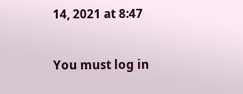14, 2021 at 8:47

You must log in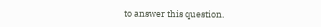to answer this question.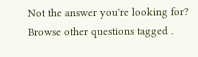Not the answer you're looking for? Browse other questions tagged .